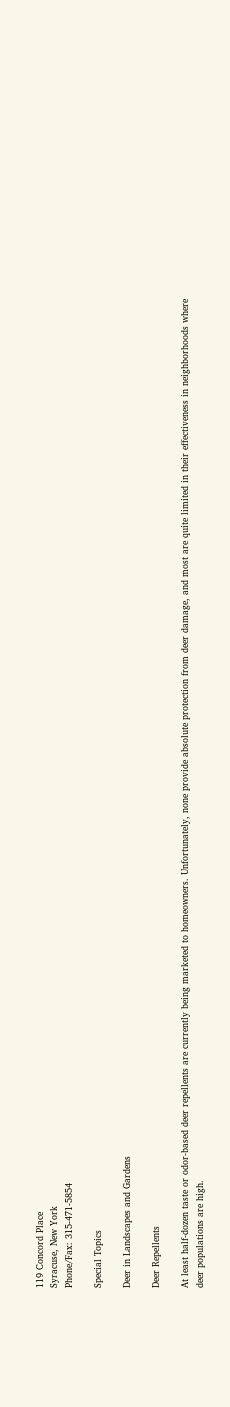119 Concord Place
Syracuse, New York
Phone/Fax: 315-471-5854

Special Topics

Deer in Landscapes and Gardens

Deer Repellents

At least half-dozen taste or odor-based deer repellents are currently being marketed to homeowners. Unfortunately, none provide absolute protection from deer damage, and most are quite limited in their effectiveness in neighborhoods where deer populations are high.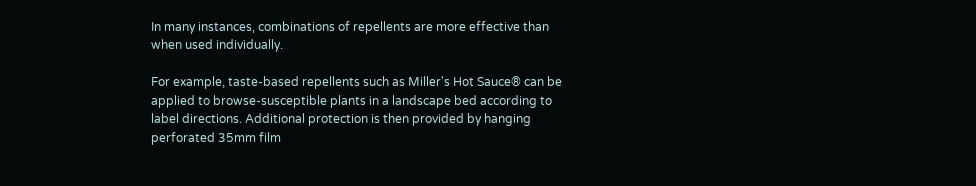In many instances, combinations of repellents are more effective than when used individually.

For example, taste-based repellents such as Miller's Hot Sauce® can be applied to browse-susceptible plants in a landscape bed according to label directions. Additional protection is then provided by hanging perforated 35mm film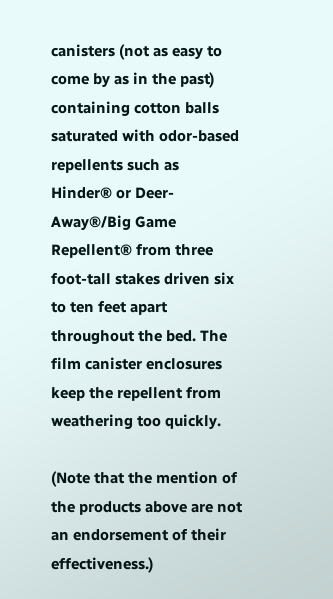canisters (not as easy to come by as in the past) containing cotton balls saturated with odor-based repellents such as Hinder® or Deer-Away®/Big Game Repellent® from three foot-tall stakes driven six to ten feet apart throughout the bed. The film canister enclosures keep the repellent from weathering too quickly.

(Note that the mention of the products above are not an endorsement of their effectiveness.)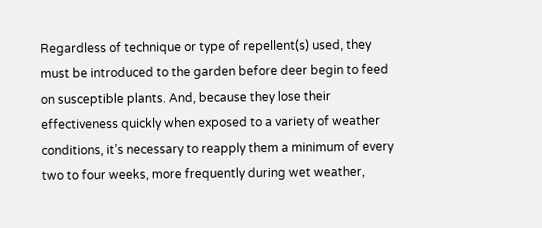Regardless of technique or type of repellent(s) used, they must be introduced to the garden before deer begin to feed on susceptible plants. And, because they lose their effectiveness quickly when exposed to a variety of weather conditions, it’s necessary to reapply them a minimum of every two to four weeks, more frequently during wet weather,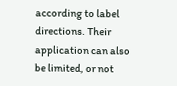according to label directions. Their application can also be limited, or not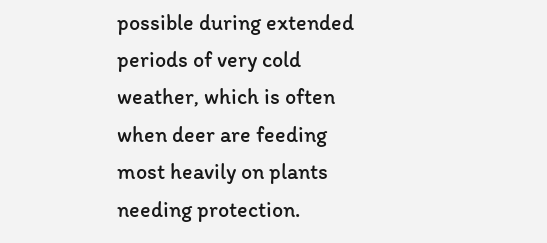possible during extended periods of very cold weather, which is often when deer are feeding most heavily on plants needing protection.